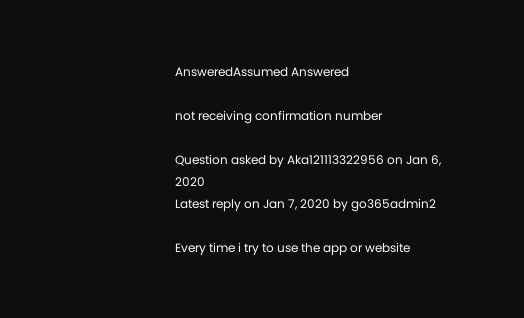AnsweredAssumed Answered

not receiving confirmation number

Question asked by Aka121113322956 on Jan 6, 2020
Latest reply on Jan 7, 2020 by go365admin2

Every time i try to use the app or website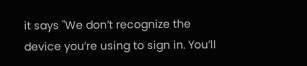it says "We don’t recognize the device you’re using to sign in. You’ll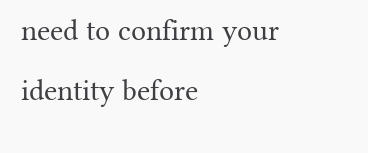need to confirm your identity before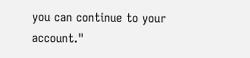you can continue to your account."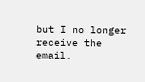but I no longer receive the email.